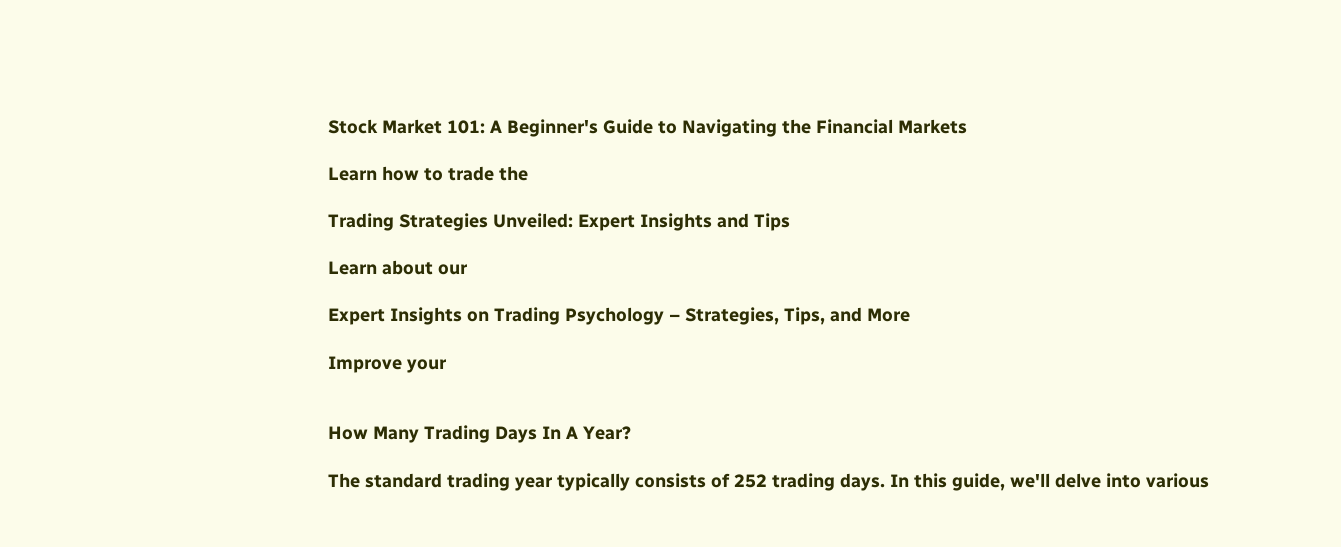Stock Market 101: A Beginner's Guide to Navigating the Financial Markets

Learn how to trade the

Trading Strategies Unveiled: Expert Insights and Tips

Learn about our

Expert Insights on Trading Psychology – Strategies, Tips, and More

Improve your


How Many Trading Days In A Year?

The standard trading year typically consists of 252 trading days. In this guide, we'll delve into various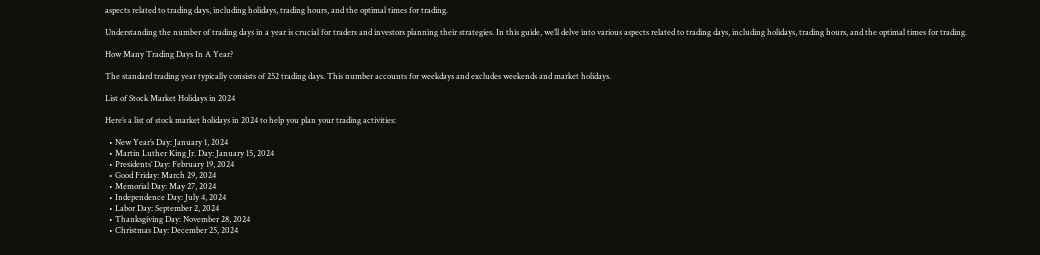aspects related to trading days, including holidays, trading hours, and the optimal times for trading.

Understanding the number of trading days in a year is crucial for traders and investors planning their strategies. In this guide, we’ll delve into various aspects related to trading days, including holidays, trading hours, and the optimal times for trading.

How Many Trading Days In A Year?

The standard trading year typically consists of 252 trading days. This number accounts for weekdays and excludes weekends and market holidays.

List of Stock Market Holidays in 2024

Here’s a list of stock market holidays in 2024 to help you plan your trading activities:

  • New Year’s Day: January 1, 2024
  • Martin Luther King Jr. Day: January 15, 2024
  • Presidents’ Day: February 19, 2024
  • Good Friday: March 29, 2024
  • Memorial Day: May 27, 2024
  • Independence Day: July 4, 2024
  • Labor Day: September 2, 2024
  • Thanksgiving Day: November 28, 2024
  • Christmas Day: December 25, 2024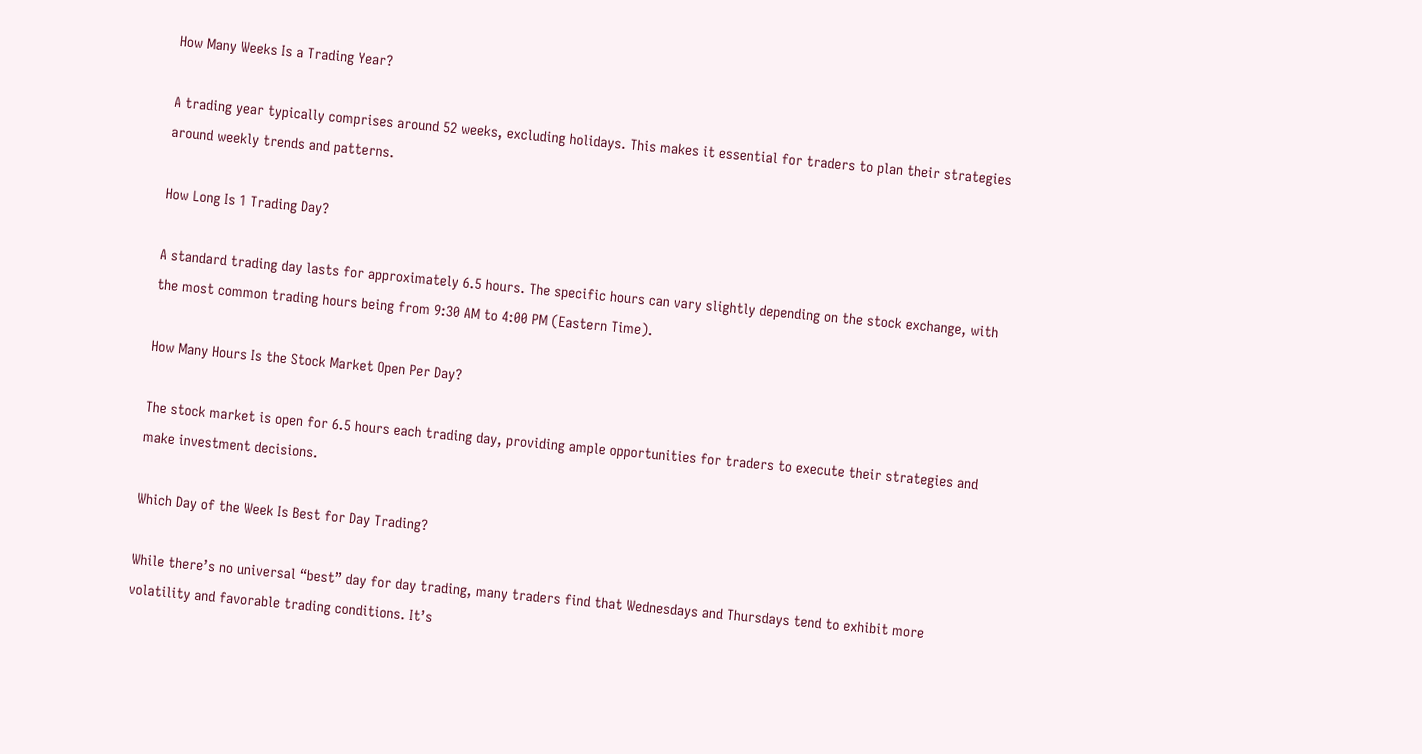How Many Weeks Is a Trading Year?

A trading year typically comprises around 52 weeks, excluding holidays. This makes it essential for traders to plan their strategies around weekly trends and patterns.

How Long Is 1 Trading Day?

A standard trading day lasts for approximately 6.5 hours. The specific hours can vary slightly depending on the stock exchange, with the most common trading hours being from 9:30 AM to 4:00 PM (Eastern Time).

How Many Hours Is the Stock Market Open Per Day?

The stock market is open for 6.5 hours each trading day, providing ample opportunities for traders to execute their strategies and make investment decisions.

Which Day of the Week Is Best for Day Trading?

While there’s no universal “best” day for day trading, many traders find that Wednesdays and Thursdays tend to exhibit more volatility and favorable trading conditions. It’s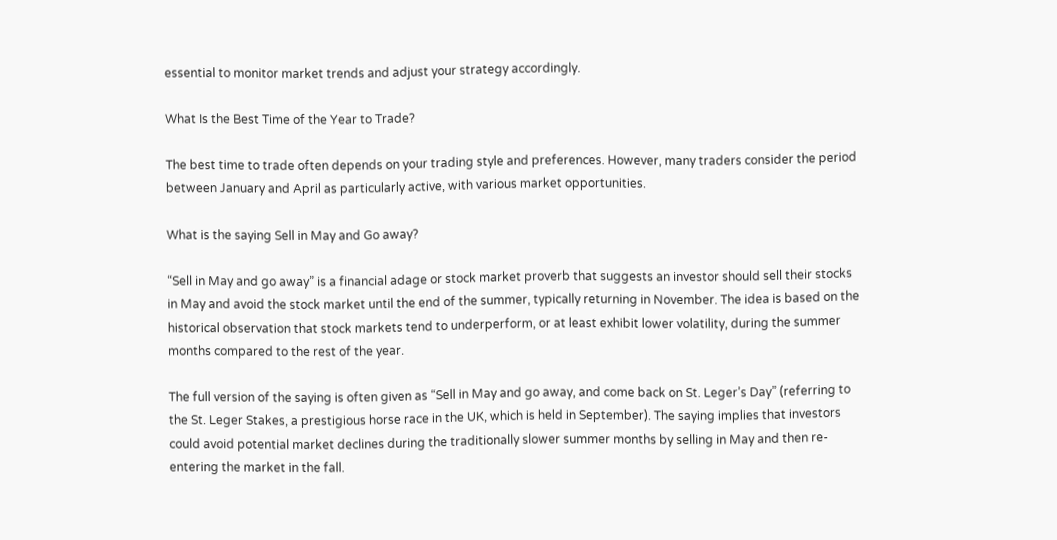essential to monitor market trends and adjust your strategy accordingly.

What Is the Best Time of the Year to Trade?

The best time to trade often depends on your trading style and preferences. However, many traders consider the period between January and April as particularly active, with various market opportunities.

What is the saying Sell in May and Go away?

“Sell in May and go away” is a financial adage or stock market proverb that suggests an investor should sell their stocks in May and avoid the stock market until the end of the summer, typically returning in November. The idea is based on the historical observation that stock markets tend to underperform, or at least exhibit lower volatility, during the summer months compared to the rest of the year.

The full version of the saying is often given as “Sell in May and go away, and come back on St. Leger’s Day” (referring to the St. Leger Stakes, a prestigious horse race in the UK, which is held in September). The saying implies that investors could avoid potential market declines during the traditionally slower summer months by selling in May and then re-entering the market in the fall.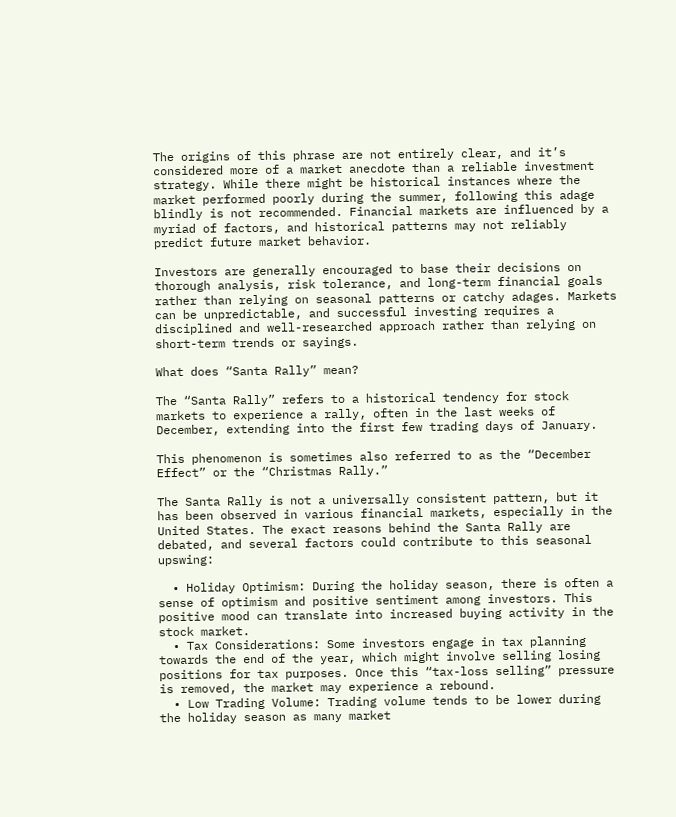The origins of this phrase are not entirely clear, and it’s considered more of a market anecdote than a reliable investment strategy. While there might be historical instances where the market performed poorly during the summer, following this adage blindly is not recommended. Financial markets are influenced by a myriad of factors, and historical patterns may not reliably predict future market behavior.

Investors are generally encouraged to base their decisions on thorough analysis, risk tolerance, and long-term financial goals rather than relying on seasonal patterns or catchy adages. Markets can be unpredictable, and successful investing requires a disciplined and well-researched approach rather than relying on short-term trends or sayings.

What does “Santa Rally” mean?

The “Santa Rally” refers to a historical tendency for stock markets to experience a rally, often in the last weeks of December, extending into the first few trading days of January.

This phenomenon is sometimes also referred to as the “December Effect” or the “Christmas Rally.”

The Santa Rally is not a universally consistent pattern, but it has been observed in various financial markets, especially in the United States. The exact reasons behind the Santa Rally are debated, and several factors could contribute to this seasonal upswing:

  • Holiday Optimism: During the holiday season, there is often a sense of optimism and positive sentiment among investors. This positive mood can translate into increased buying activity in the stock market.
  • Tax Considerations: Some investors engage in tax planning towards the end of the year, which might involve selling losing positions for tax purposes. Once this “tax-loss selling” pressure is removed, the market may experience a rebound.
  • Low Trading Volume: Trading volume tends to be lower during the holiday season as many market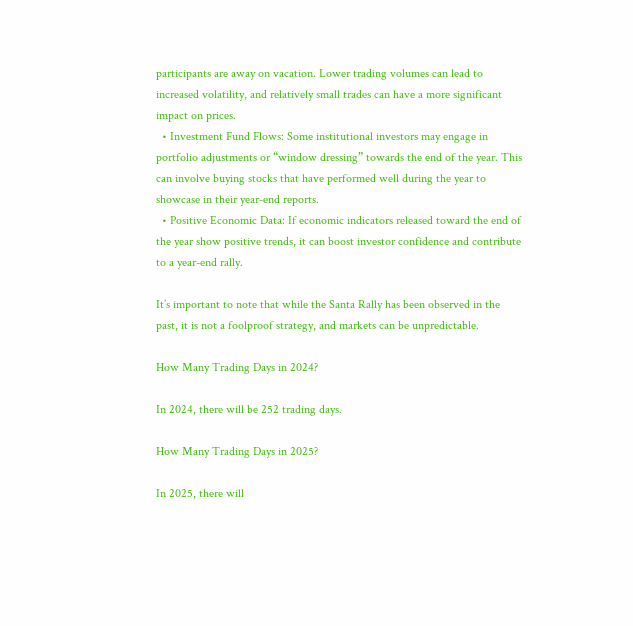participants are away on vacation. Lower trading volumes can lead to increased volatility, and relatively small trades can have a more significant impact on prices.
  • Investment Fund Flows: Some institutional investors may engage in portfolio adjustments or “window dressing” towards the end of the year. This can involve buying stocks that have performed well during the year to showcase in their year-end reports.
  • Positive Economic Data: If economic indicators released toward the end of the year show positive trends, it can boost investor confidence and contribute to a year-end rally.

It’s important to note that while the Santa Rally has been observed in the past, it is not a foolproof strategy, and markets can be unpredictable.

How Many Trading Days in 2024?

In 2024, there will be 252 trading days.

How Many Trading Days in 2025?

In 2025, there will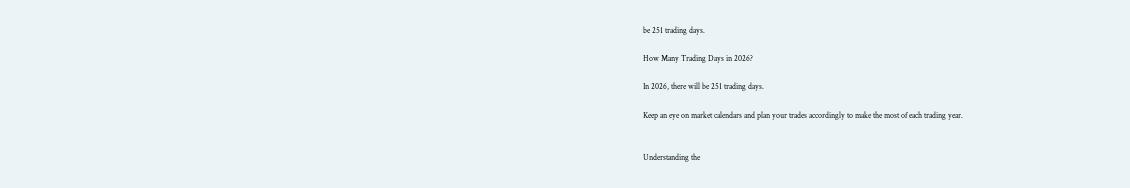be 251 trading days.

How Many Trading Days in 2026?

In 2026, there will be 251 trading days.

Keep an eye on market calendars and plan your trades accordingly to make the most of each trading year.


Understanding the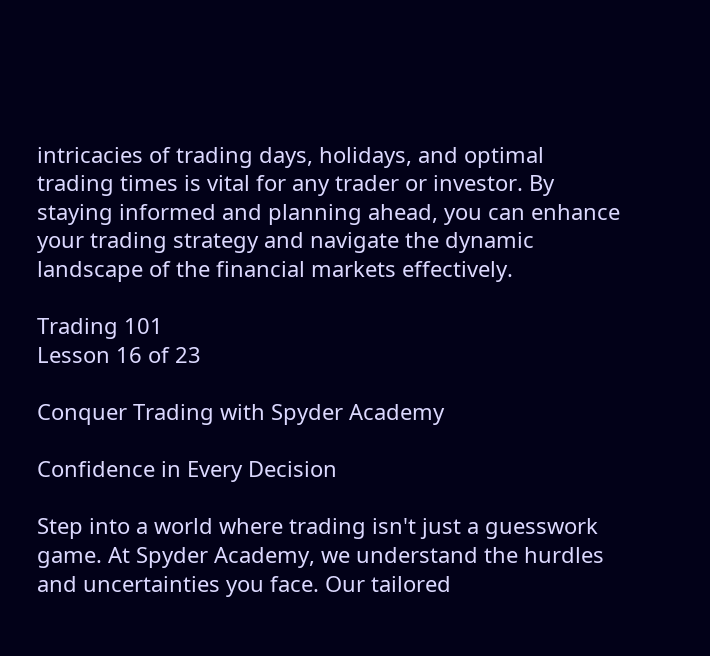intricacies of trading days, holidays, and optimal trading times is vital for any trader or investor. By staying informed and planning ahead, you can enhance your trading strategy and navigate the dynamic landscape of the financial markets effectively.

Trading 101
Lesson 16 of 23

Conquer Trading with Spyder Academy

Confidence in Every Decision

Step into a world where trading isn't just a guesswork game. At Spyder Academy, we understand the hurdles and uncertainties you face. Our tailored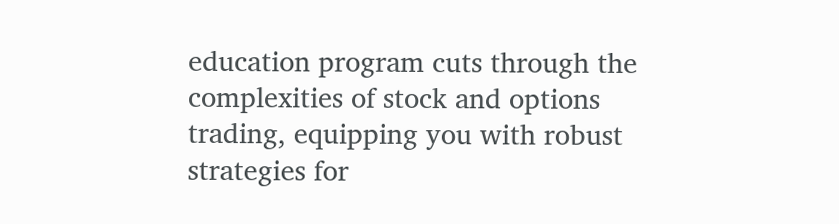education program cuts through the complexities of stock and options trading, equipping you with robust strategies for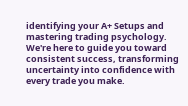identifying your A+ Setups and mastering trading psychology. We're here to guide you toward consistent success, transforming uncertainty into confidence with every trade you make.